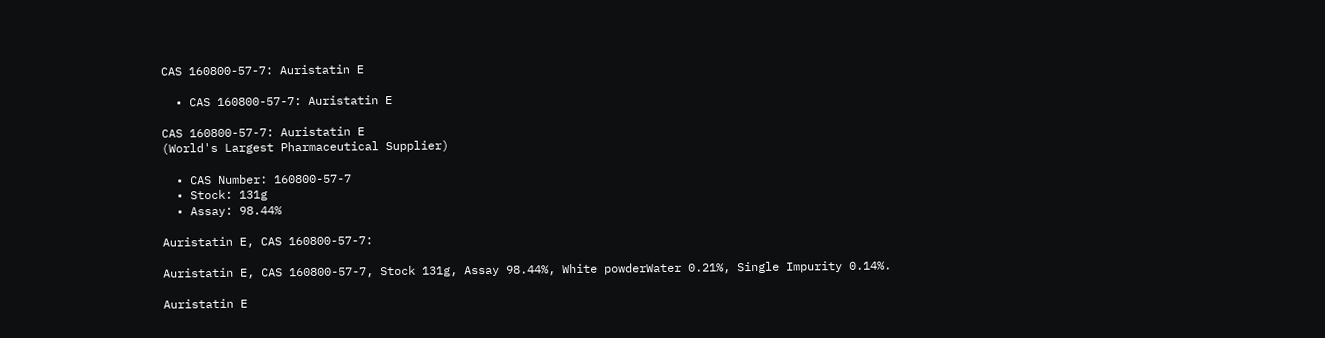CAS 160800-57-7: Auristatin E

  • CAS 160800-57-7: Auristatin E

CAS 160800-57-7: Auristatin E
(World's Largest Pharmaceutical Supplier)

  • CAS Number: 160800-57-7
  • Stock: 131g
  • Assay: 98.44%

Auristatin E, CAS 160800-57-7:

Auristatin E, CAS 160800-57-7, Stock 131g, Assay 98.44%, White powderWater 0.21%, Single Impurity 0.14%.

Auristatin E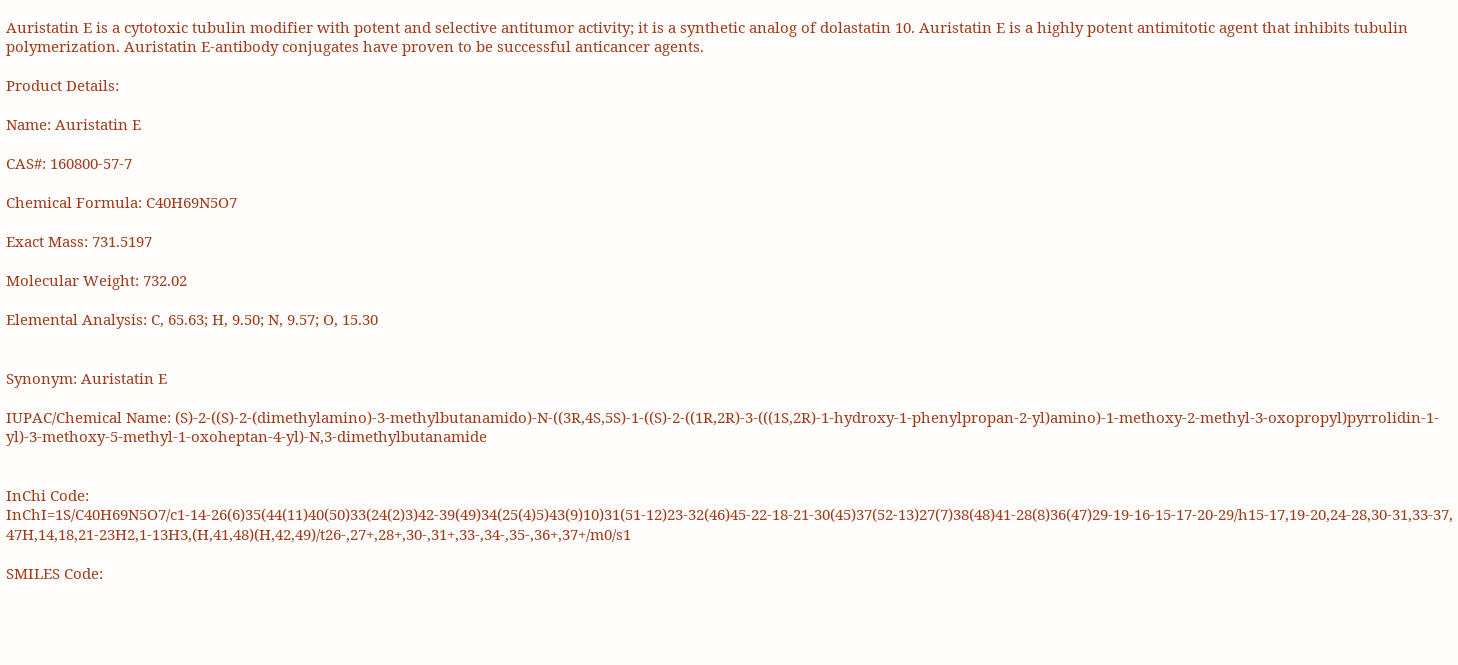Auristatin E is a cytotoxic tubulin modifier with potent and selective antitumor activity; it is a synthetic analog of dolastatin 10. Auristatin E is a highly potent antimitotic agent that inhibits tubulin polymerization. Auristatin E-antibody conjugates have proven to be successful anticancer agents.

Product Details:

Name: Auristatin E

CAS#: 160800-57-7

Chemical Formula: C40H69N5O7

Exact Mass: 731.5197

Molecular Weight: 732.02

Elemental Analysis: C, 65.63; H, 9.50; N, 9.57; O, 15.30


Synonym: Auristatin E

IUPAC/Chemical Name: (S)-2-((S)-2-(dimethylamino)-3-methylbutanamido)-N-((3R,4S,5S)-1-((S)-2-((1R,2R)-3-(((1S,2R)-1-hydroxy-1-phenylpropan-2-yl)amino)-1-methoxy-2-methyl-3-oxopropyl)pyrrolidin-1-yl)-3-methoxy-5-methyl-1-oxoheptan-4-yl)-N,3-dimethylbutanamide


InChi Code: InChI=1S/C40H69N5O7/c1-14-26(6)35(44(11)40(50)33(24(2)3)42-39(49)34(25(4)5)43(9)10)31(51-12)23-32(46)45-22-18-21-30(45)37(52-13)27(7)38(48)41-28(8)36(47)29-19-16-15-17-20-29/h15-17,19-20,24-28,30-31,33-37,47H,14,18,21-23H2,1-13H3,(H,41,48)(H,42,49)/t26-,27+,28+,30-,31+,33-,34-,35-,36+,37+/m0/s1

SMILES Code: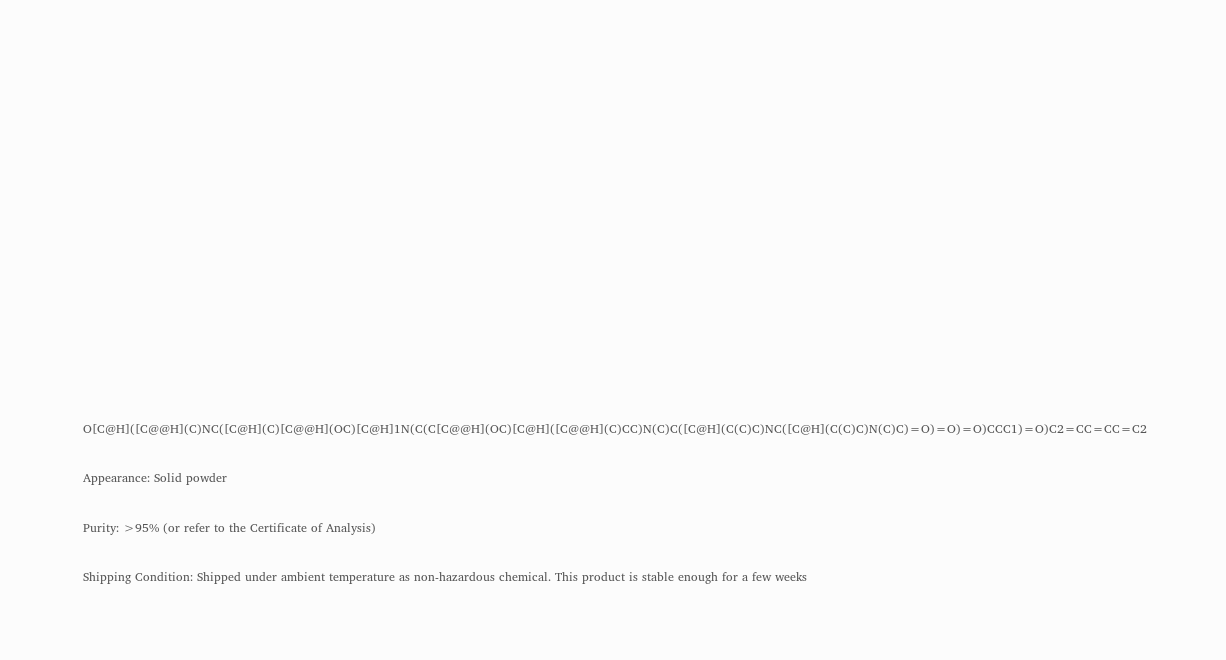O[C@H]([C@@H](C)NC([C@H](C)[C@@H](OC)[C@H]1N(C(C[C@@H](OC)[C@H]([C@@H](C)CC)N(C)C([C@H](C(C)C)NC([C@H](C(C)C)N(C)C)=O)=O)=O)CCC1)=O)C2=CC=CC=C2

Appearance: Solid powder

Purity: >95% (or refer to the Certificate of Analysis)

Shipping Condition: Shipped under ambient temperature as non-hazardous chemical. This product is stable enough for a few weeks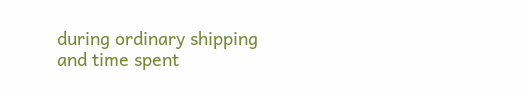during ordinary shipping and time spent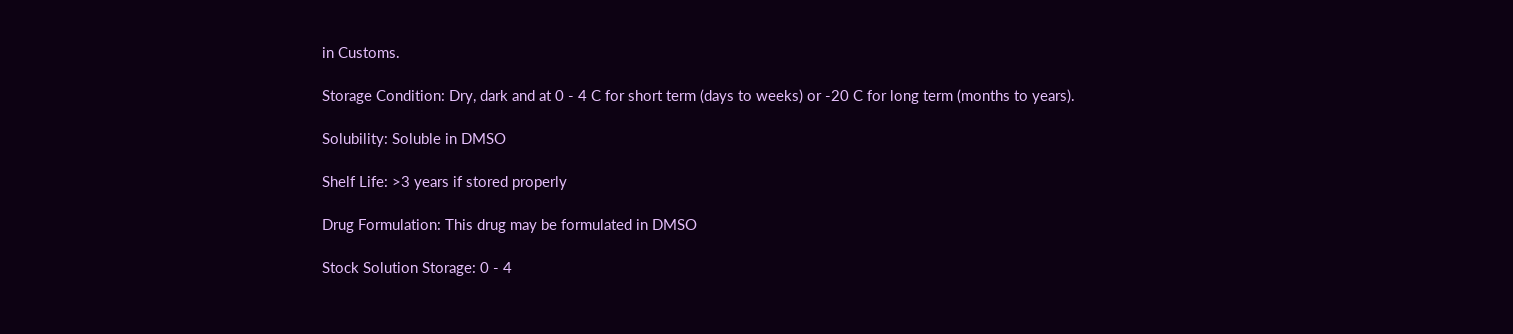in Customs.

Storage Condition: Dry, dark and at 0 - 4 C for short term (days to weeks) or -20 C for long term (months to years).

Solubility: Soluble in DMSO

Shelf Life: >3 years if stored properly

Drug Formulation: This drug may be formulated in DMSO

Stock Solution Storage: 0 - 4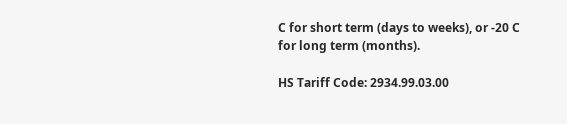C for short term (days to weeks), or -20 C for long term (months).

HS Tariff Code: 2934.99.03.00